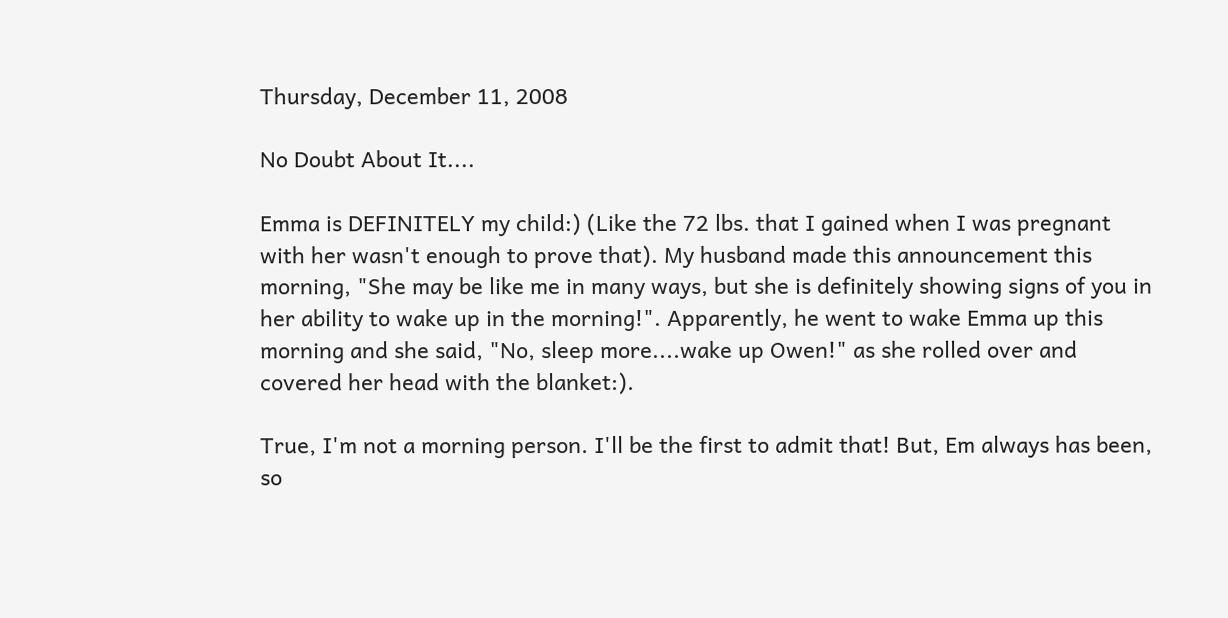Thursday, December 11, 2008

No Doubt About It....

Emma is DEFINITELY my child:) (Like the 72 lbs. that I gained when I was pregnant with her wasn't enough to prove that). My husband made this announcement this morning, "She may be like me in many ways, but she is definitely showing signs of you in her ability to wake up in the morning!". Apparently, he went to wake Emma up this morning and she said, "No, sleep more....wake up Owen!" as she rolled over and covered her head with the blanket:).

True, I'm not a morning person. I'll be the first to admit that! But, Em always has been, so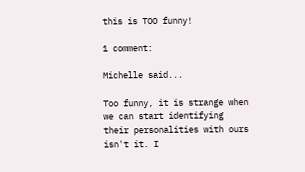this is TOO funny!

1 comment:

Michelle said...

Too funny, it is strange when we can start identifying their personalities with ours isn't it. I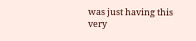was just having this very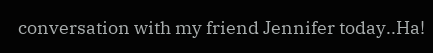conversation with my friend Jennifer today..Ha!